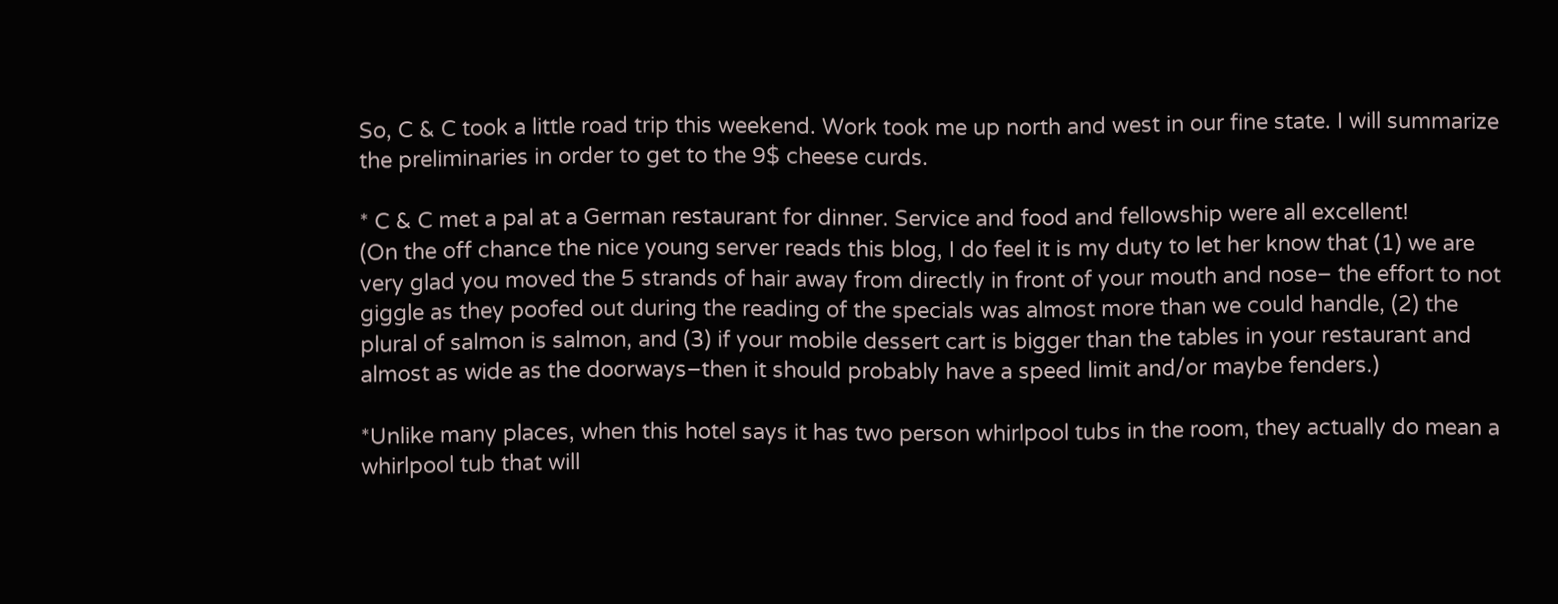So, C & C took a little road trip this weekend. Work took me up north and west in our fine state. I will summarize the preliminaries in order to get to the 9$ cheese curds.

* C & C met a pal at a German restaurant for dinner. Service and food and fellowship were all excellent!
(On the off chance the nice young server reads this blog, I do feel it is my duty to let her know that (1) we are very glad you moved the 5 strands of hair away from directly in front of your mouth and nose– the effort to not giggle as they poofed out during the reading of the specials was almost more than we could handle, (2) the plural of salmon is salmon, and (3) if your mobile dessert cart is bigger than the tables in your restaurant and almost as wide as the doorways–then it should probably have a speed limit and/or maybe fenders.)

*Unlike many places, when this hotel says it has two person whirlpool tubs in the room, they actually do mean a whirlpool tub that will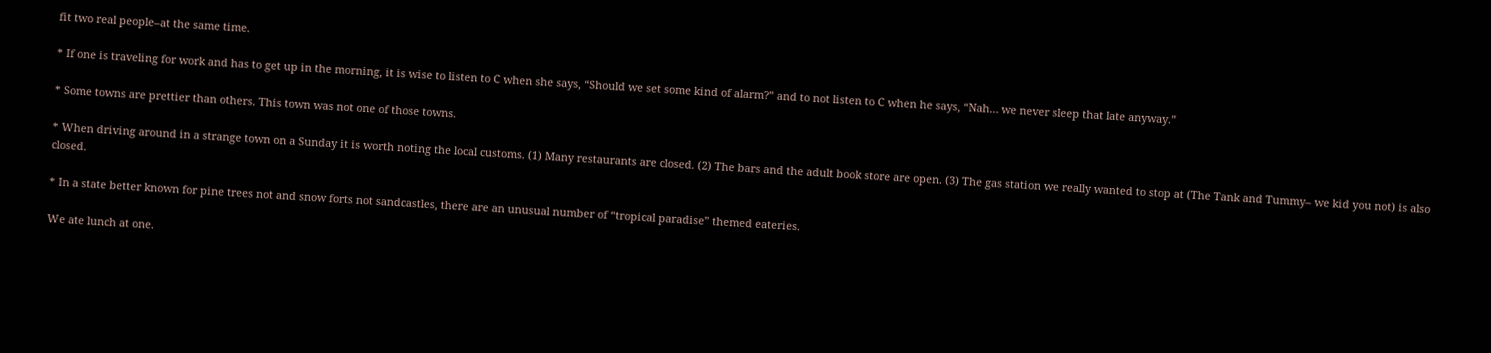fit two real people–at the same time.

* If one is traveling for work and has to get up in the morning, it is wise to listen to C when she says, “Should we set some kind of alarm?” and to not listen to C when he says, “Nah… we never sleep that late anyway.”

* Some towns are prettier than others. This town was not one of those towns.

* When driving around in a strange town on a Sunday it is worth noting the local customs. (1) Many restaurants are closed. (2) The bars and the adult book store are open. (3) The gas station we really wanted to stop at (The Tank and Tummy– we kid you not) is also closed.

* In a state better known for pine trees not and snow forts not sandcastles, there are an unusual number of “tropical paradise” themed eateries.

We ate lunch at one.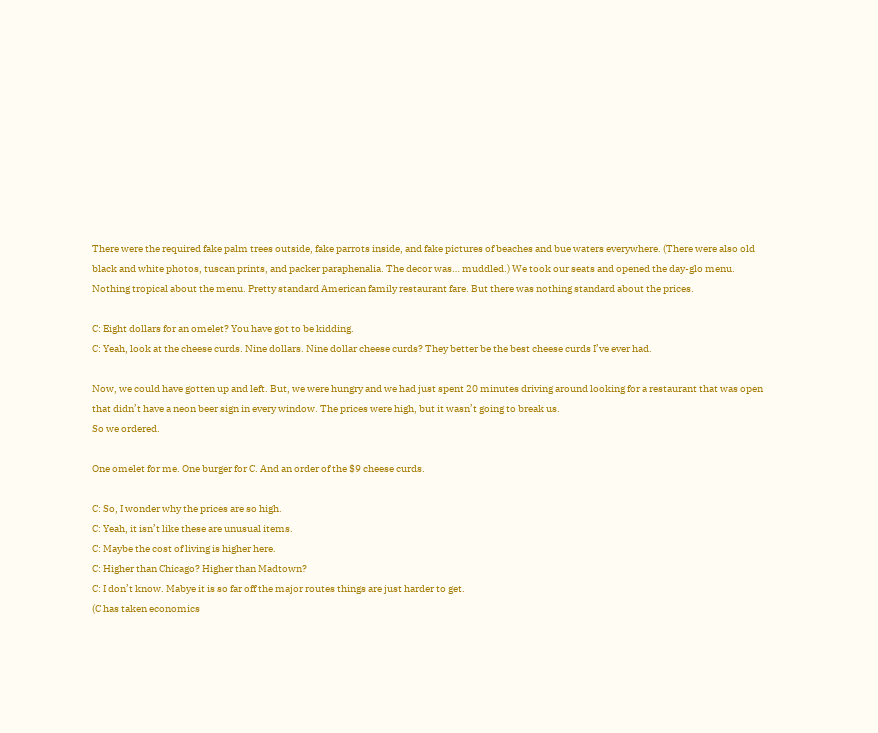There were the required fake palm trees outside, fake parrots inside, and fake pictures of beaches and bue waters everywhere. (There were also old black and white photos, tuscan prints, and packer paraphenalia. The decor was… muddled.) We took our seats and opened the day-glo menu. Nothing tropical about the menu. Pretty standard American family restaurant fare. But there was nothing standard about the prices.

C: Eight dollars for an omelet? You have got to be kidding.
C: Yeah, look at the cheese curds. Nine dollars. Nine dollar cheese curds? They better be the best cheese curds I’ve ever had.

Now, we could have gotten up and left. But, we were hungry and we had just spent 20 minutes driving around looking for a restaurant that was open that didn’t have a neon beer sign in every window. The prices were high, but it wasn’t going to break us.
So we ordered.

One omelet for me. One burger for C. And an order of the $9 cheese curds.

C: So, I wonder why the prices are so high.
C: Yeah, it isn’t like these are unusual items.
C: Maybe the cost of living is higher here.
C: Higher than Chicago? Higher than Madtown?
C: I don’t know. Mabye it is so far off the major routes things are just harder to get.
(C has taken economics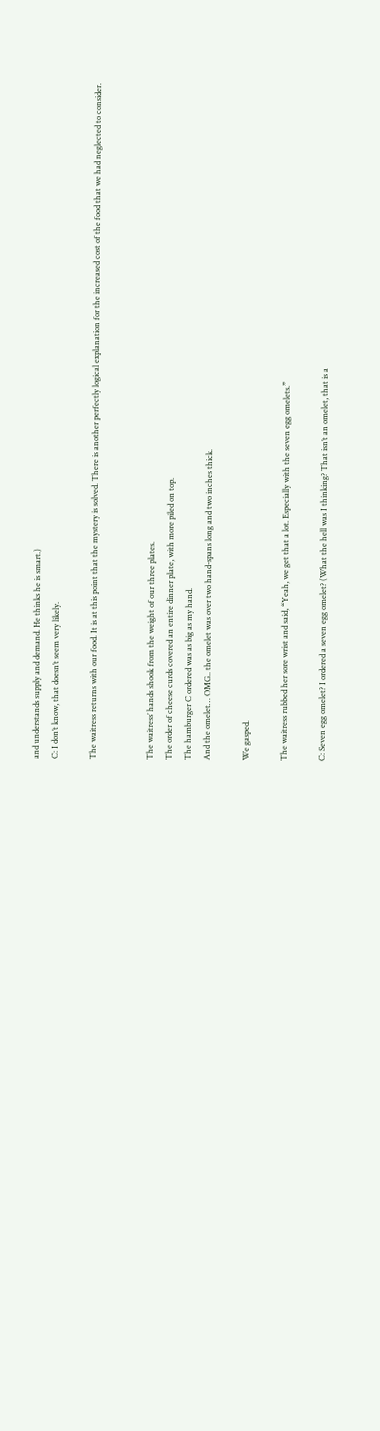and understands supply and demand. He thinks he is smart.)
C: I don’t know, that doesn’t seem very likely.

The waitress returns with our food. It is at this point that the mystery is solved. There is another perfectly logical explanation for the increased cost of the food that we had neglected to consider.


The waitress’ hands shook from the weight of our three plates.
The order of cheese curds covered an entire dinner plate, with more piled on top.
The hamburger C ordered was as big as my hand.
And the omelet… OMG.. the omelet was over two hand-spans long and two inches thick.

We gasped.

The waitress rubbed her sore wrist and said, “Yeah, we get that a lot. Especially with the seven egg omelets.”

C: Seven egg omelet? I ordered a seven egg omelet? (What the hell was I thinking? That isn’t an omelet, that is a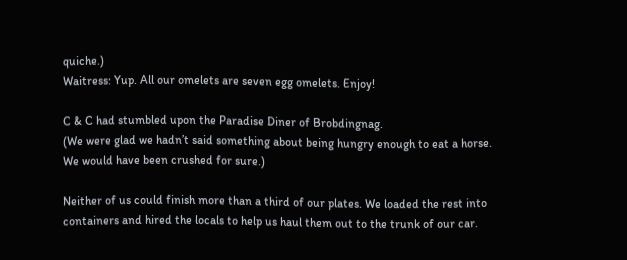quiche.)
Waitress: Yup. All our omelets are seven egg omelets. Enjoy!

C & C had stumbled upon the Paradise Diner of Brobdingnag.
(We were glad we hadn’t said something about being hungry enough to eat a horse. We would have been crushed for sure.)

Neither of us could finish more than a third of our plates. We loaded the rest into containers and hired the locals to help us haul them out to the trunk of our car.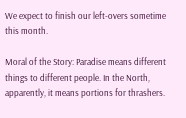We expect to finish our left-overs sometime this month.

Moral of the Story: Paradise means different things to different people. In the North, apparently, it means portions for thrashers.